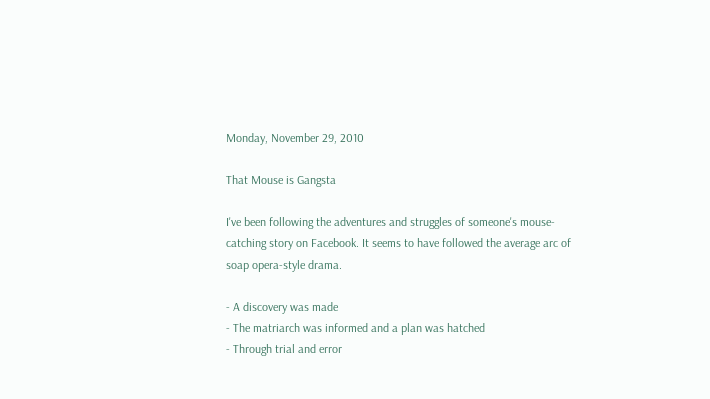Monday, November 29, 2010

That Mouse is Gangsta

I've been following the adventures and struggles of someone's mouse-catching story on Facebook. It seems to have followed the average arc of soap opera-style drama.

- A discovery was made
- The matriarch was informed and a plan was hatched
- Through trial and error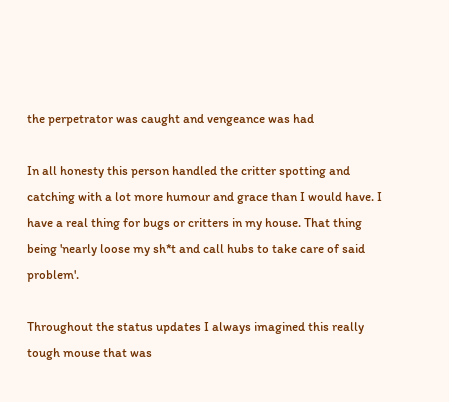the perpetrator was caught and vengeance was had

In all honesty this person handled the critter spotting and catching with a lot more humour and grace than I would have. I have a real thing for bugs or critters in my house. That thing being 'nearly loose my sh*t and call hubs to take care of said problem'.

Throughout the status updates I always imagined this really tough mouse that was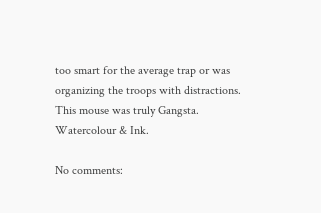too smart for the average trap or was organizing the troops with distractions. This mouse was truly Gangsta.
Watercolour & Ink.

No comments: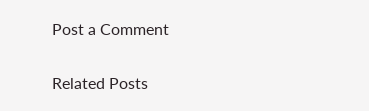Post a Comment

Related Posts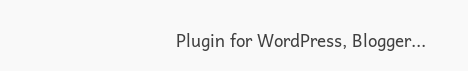Plugin for WordPress, Blogger...